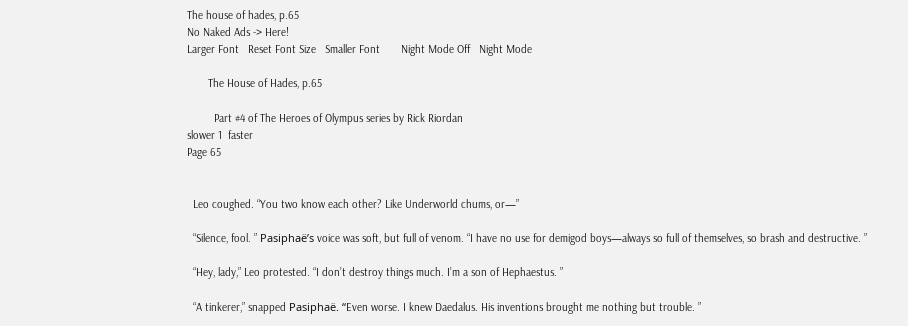The house of hades, p.65
No Naked Ads -> Here!
Larger Font   Reset Font Size   Smaller Font       Night Mode Off   Night Mode

       The House of Hades, p.65

         Part #4 of The Heroes of Olympus series by Rick Riordan
slower 1  faster
Page 65


  Leo coughed. “You two know each other? Like Underworld chums, or—”

  “Silence, fool. ” Pasiphaë’s voice was soft, but full of venom. “I have no use for demigod boys—always so full of themselves, so brash and destructive. ”

  “Hey, lady,” Leo protested. “I don’t destroy things much. I’m a son of Hephaestus. ”

  “A tinkerer,” snapped Pasiphaë. “Even worse. I knew Daedalus. His inventions brought me nothing but trouble. ”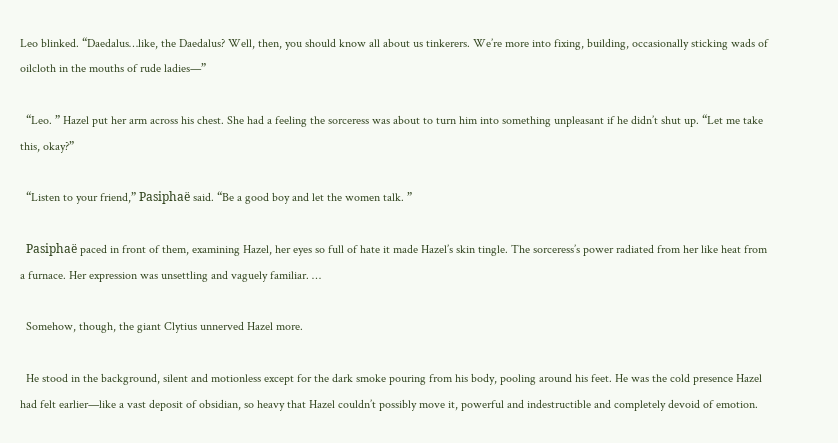Leo blinked. “Daedalus…like, the Daedalus? Well, then, you should know all about us tinkerers. We’re more into fixing, building, occasionally sticking wads of oilcloth in the mouths of rude ladies—”

  “Leo. ” Hazel put her arm across his chest. She had a feeling the sorceress was about to turn him into something unpleasant if he didn’t shut up. “Let me take this, okay?”

  “Listen to your friend,” Pasiphaë said. “Be a good boy and let the women talk. ”

  Pasiphaë paced in front of them, examining Hazel, her eyes so full of hate it made Hazel’s skin tingle. The sorceress’s power radiated from her like heat from a furnace. Her expression was unsettling and vaguely familiar. …

  Somehow, though, the giant Clytius unnerved Hazel more.

  He stood in the background, silent and motionless except for the dark smoke pouring from his body, pooling around his feet. He was the cold presence Hazel had felt earlier—like a vast deposit of obsidian, so heavy that Hazel couldn’t possibly move it, powerful and indestructible and completely devoid of emotion.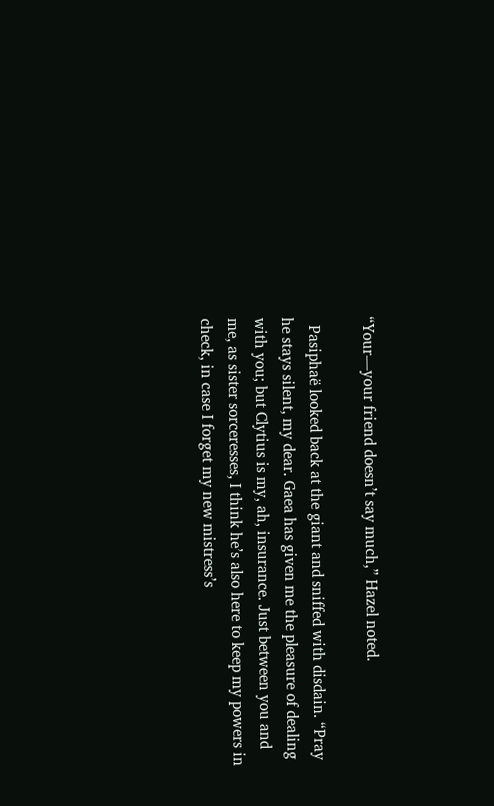“Your—your friend doesn’t say much,” Hazel noted.

  Pasiphaë looked back at the giant and sniffed with disdain. “Pray he stays silent, my dear. Gaea has given me the pleasure of dealing with you; but Clytius is my, ah, insurance. Just between you and me, as sister sorceresses, I think he’s also here to keep my powers in check, in case I forget my new mistress’s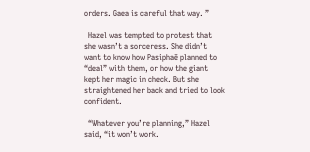orders. Gaea is careful that way. ”

  Hazel was tempted to protest that she wasn’t a sorceress. She didn’t want to know how Pasiphaë planned to “deal” with them, or how the giant kept her magic in check. But she straightened her back and tried to look confident.

  “Whatever you’re planning,” Hazel said, “it won’t work.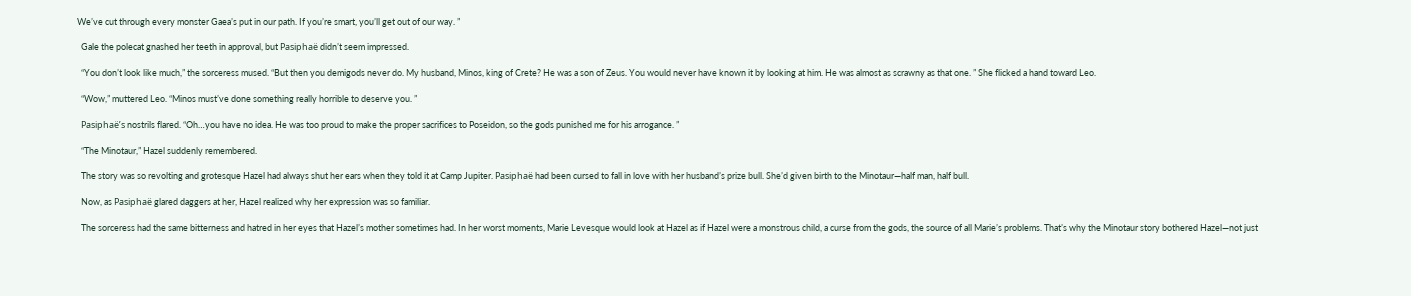We’ve cut through every monster Gaea’s put in our path. If you’re smart, you’ll get out of our way. ”

  Gale the polecat gnashed her teeth in approval, but Pasiphaë didn’t seem impressed.

  “You don’t look like much,” the sorceress mused. “But then you demigods never do. My husband, Minos, king of Crete? He was a son of Zeus. You would never have known it by looking at him. He was almost as scrawny as that one. ” She flicked a hand toward Leo.

  “Wow,” muttered Leo. “Minos must’ve done something really horrible to deserve you. ”

  Pasiphaë’s nostrils flared. “Oh…you have no idea. He was too proud to make the proper sacrifices to Poseidon, so the gods punished me for his arrogance. ”

  “The Minotaur,” Hazel suddenly remembered.

  The story was so revolting and grotesque Hazel had always shut her ears when they told it at Camp Jupiter. Pasiphaë had been cursed to fall in love with her husband’s prize bull. She’d given birth to the Minotaur—half man, half bull.

  Now, as Pasiphaë glared daggers at her, Hazel realized why her expression was so familiar.

  The sorceress had the same bitterness and hatred in her eyes that Hazel’s mother sometimes had. In her worst moments, Marie Levesque would look at Hazel as if Hazel were a monstrous child, a curse from the gods, the source of all Marie’s problems. That’s why the Minotaur story bothered Hazel—not just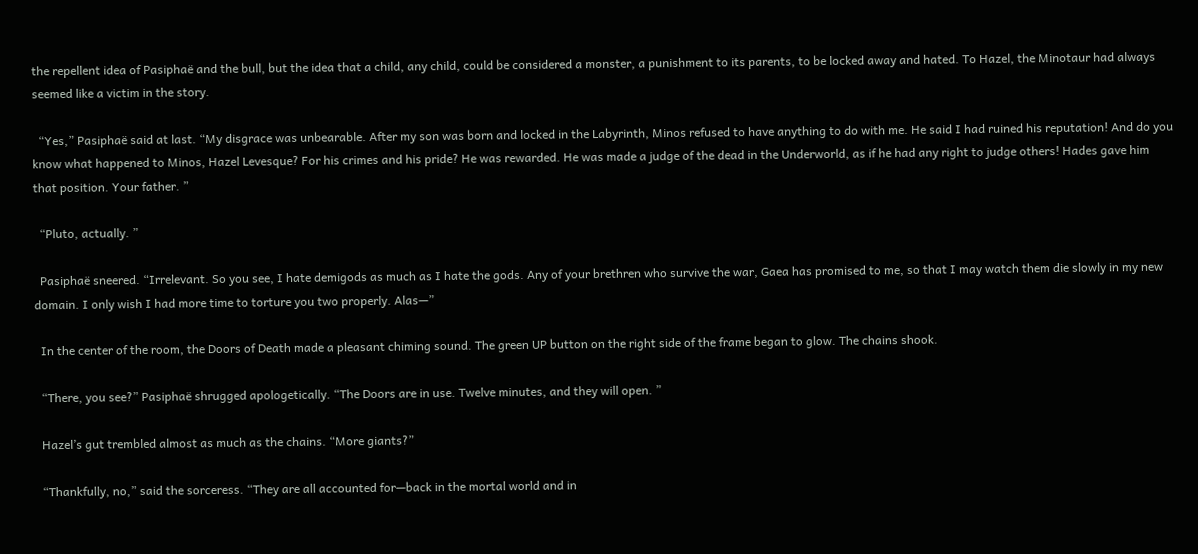the repellent idea of Pasiphaë and the bull, but the idea that a child, any child, could be considered a monster, a punishment to its parents, to be locked away and hated. To Hazel, the Minotaur had always seemed like a victim in the story.

  “Yes,” Pasiphaë said at last. “My disgrace was unbearable. After my son was born and locked in the Labyrinth, Minos refused to have anything to do with me. He said I had ruined his reputation! And do you know what happened to Minos, Hazel Levesque? For his crimes and his pride? He was rewarded. He was made a judge of the dead in the Underworld, as if he had any right to judge others! Hades gave him that position. Your father. ”

  “Pluto, actually. ”

  Pasiphaë sneered. “Irrelevant. So you see, I hate demigods as much as I hate the gods. Any of your brethren who survive the war, Gaea has promised to me, so that I may watch them die slowly in my new domain. I only wish I had more time to torture you two properly. Alas—”

  In the center of the room, the Doors of Death made a pleasant chiming sound. The green UP button on the right side of the frame began to glow. The chains shook.

  “There, you see?” Pasiphaë shrugged apologetically. “The Doors are in use. Twelve minutes, and they will open. ”

  Hazel’s gut trembled almost as much as the chains. “More giants?”

  “Thankfully, no,” said the sorceress. “They are all accounted for—back in the mortal world and in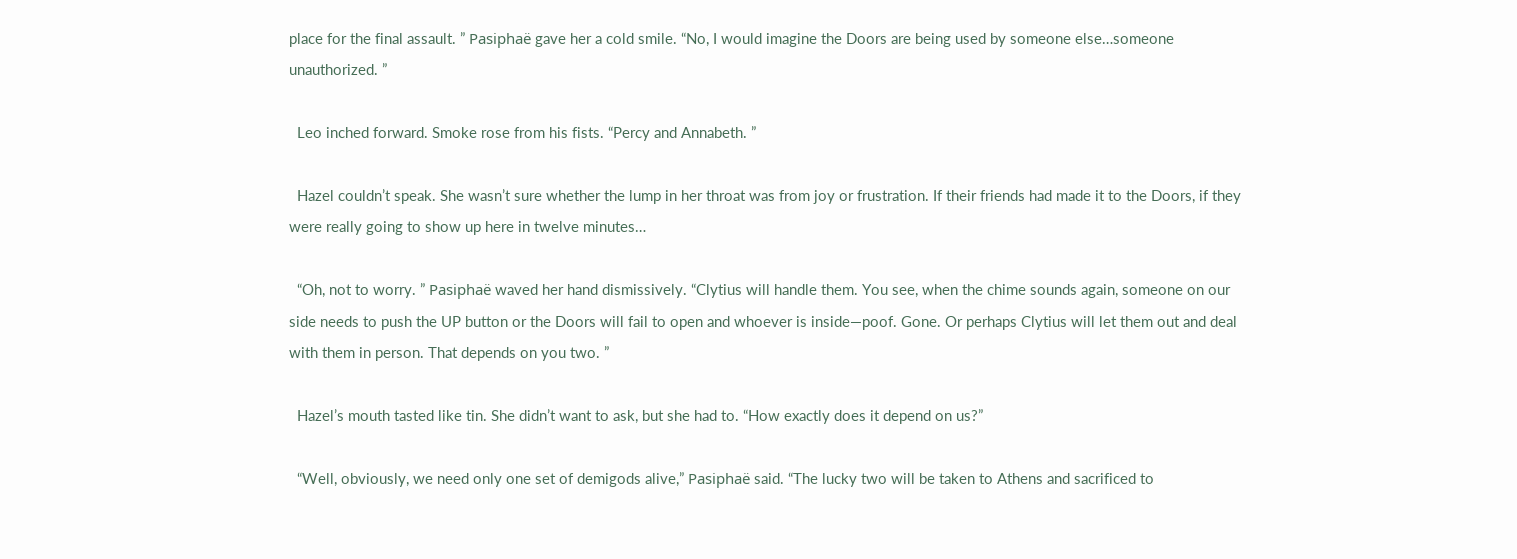place for the final assault. ” Pasiphaë gave her a cold smile. “No, I would imagine the Doors are being used by someone else…someone unauthorized. ”

  Leo inched forward. Smoke rose from his fists. “Percy and Annabeth. ”

  Hazel couldn’t speak. She wasn’t sure whether the lump in her throat was from joy or frustration. If their friends had made it to the Doors, if they were really going to show up here in twelve minutes…

  “Oh, not to worry. ” Pasiphaë waved her hand dismissively. “Clytius will handle them. You see, when the chime sounds again, someone on our side needs to push the UP button or the Doors will fail to open and whoever is inside—poof. Gone. Or perhaps Clytius will let them out and deal with them in person. That depends on you two. ”

  Hazel’s mouth tasted like tin. She didn’t want to ask, but she had to. “How exactly does it depend on us?”

  “Well, obviously, we need only one set of demigods alive,” Pasiphaë said. “The lucky two will be taken to Athens and sacrificed to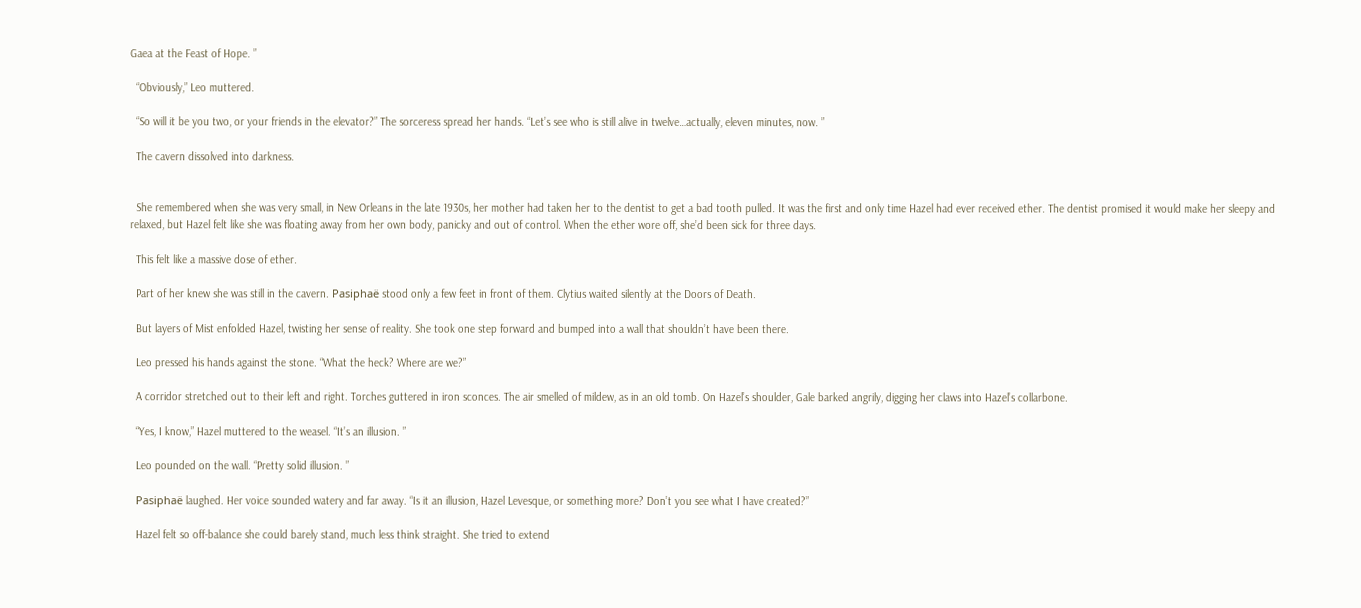Gaea at the Feast of Hope. ”

  “Obviously,” Leo muttered.

  “So will it be you two, or your friends in the elevator?” The sorceress spread her hands. “Let’s see who is still alive in twelve…actually, eleven minutes, now. ”

  The cavern dissolved into darkness.


  She remembered when she was very small, in New Orleans in the late 1930s, her mother had taken her to the dentist to get a bad tooth pulled. It was the first and only time Hazel had ever received ether. The dentist promised it would make her sleepy and relaxed, but Hazel felt like she was floating away from her own body, panicky and out of control. When the ether wore off, she’d been sick for three days.

  This felt like a massive dose of ether.

  Part of her knew she was still in the cavern. Pasiphaë stood only a few feet in front of them. Clytius waited silently at the Doors of Death.

  But layers of Mist enfolded Hazel, twisting her sense of reality. She took one step forward and bumped into a wall that shouldn’t have been there.

  Leo pressed his hands against the stone. “What the heck? Where are we?”

  A corridor stretched out to their left and right. Torches guttered in iron sconces. The air smelled of mildew, as in an old tomb. On Hazel’s shoulder, Gale barked angrily, digging her claws into Hazel’s collarbone.

  “Yes, I know,” Hazel muttered to the weasel. “It’s an illusion. ”

  Leo pounded on the wall. “Pretty solid illusion. ”

  Pasiphaë laughed. Her voice sounded watery and far away. “Is it an illusion, Hazel Levesque, or something more? Don’t you see what I have created?”

  Hazel felt so off-balance she could barely stand, much less think straight. She tried to extend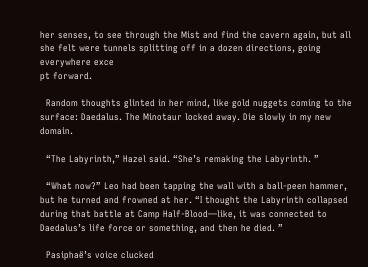her senses, to see through the Mist and find the cavern again, but all she felt were tunnels splitting off in a dozen directions, going everywhere exce
pt forward.

  Random thoughts glinted in her mind, like gold nuggets coming to the surface: Daedalus. The Minotaur locked away. Die slowly in my new domain.

  “The Labyrinth,” Hazel said. “She’s remaking the Labyrinth. ”

  “What now?” Leo had been tapping the wall with a ball-peen hammer, but he turned and frowned at her. “I thought the Labyrinth collapsed during that battle at Camp Half-Blood—like, it was connected to Daedalus’s life force or something, and then he died. ”

  Pasiphaë’s voice clucked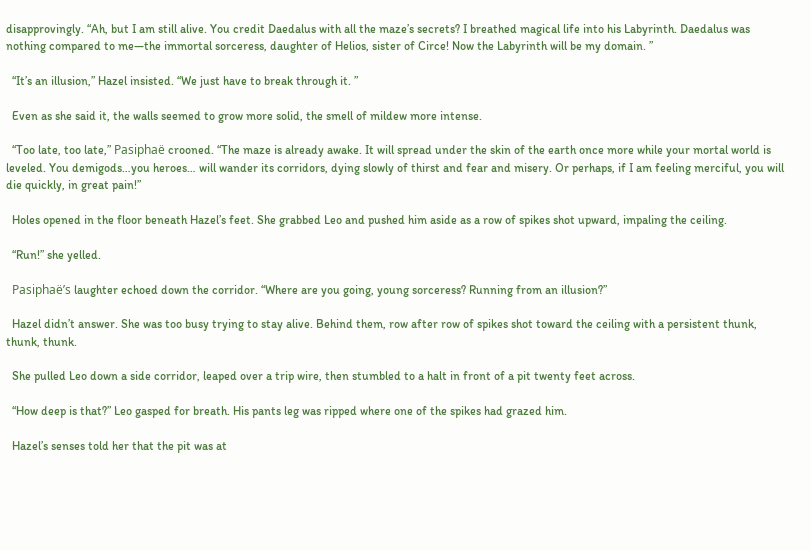disapprovingly. “Ah, but I am still alive. You credit Daedalus with all the maze’s secrets? I breathed magical life into his Labyrinth. Daedalus was nothing compared to me—the immortal sorceress, daughter of Helios, sister of Circe! Now the Labyrinth will be my domain. ”

  “It’s an illusion,” Hazel insisted. “We just have to break through it. ”

  Even as she said it, the walls seemed to grow more solid, the smell of mildew more intense.

  “Too late, too late,” Pasiphaë crooned. “The maze is already awake. It will spread under the skin of the earth once more while your mortal world is leveled. You demigods…you heroes… will wander its corridors, dying slowly of thirst and fear and misery. Or perhaps, if I am feeling merciful, you will die quickly, in great pain!”

  Holes opened in the floor beneath Hazel’s feet. She grabbed Leo and pushed him aside as a row of spikes shot upward, impaling the ceiling.

  “Run!” she yelled.

  Pasiphaë’s laughter echoed down the corridor. “Where are you going, young sorceress? Running from an illusion?”

  Hazel didn’t answer. She was too busy trying to stay alive. Behind them, row after row of spikes shot toward the ceiling with a persistent thunk, thunk, thunk.

  She pulled Leo down a side corridor, leaped over a trip wire, then stumbled to a halt in front of a pit twenty feet across.

  “How deep is that?” Leo gasped for breath. His pants leg was ripped where one of the spikes had grazed him.

  Hazel’s senses told her that the pit was at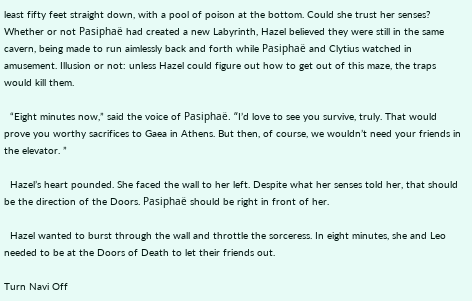least fifty feet straight down, with a pool of poison at the bottom. Could she trust her senses? Whether or not Pasiphaë had created a new Labyrinth, Hazel believed they were still in the same cavern, being made to run aimlessly back and forth while Pasiphaë and Clytius watched in amusement. Illusion or not: unless Hazel could figure out how to get out of this maze, the traps would kill them.

  “Eight minutes now,” said the voice of Pasiphaë. “I’d love to see you survive, truly. That would prove you worthy sacrifices to Gaea in Athens. But then, of course, we wouldn’t need your friends in the elevator. ”

  Hazel’s heart pounded. She faced the wall to her left. Despite what her senses told her, that should be the direction of the Doors. Pasiphaë should be right in front of her.

  Hazel wanted to burst through the wall and throttle the sorceress. In eight minutes, she and Leo needed to be at the Doors of Death to let their friends out.

Turn Navi Off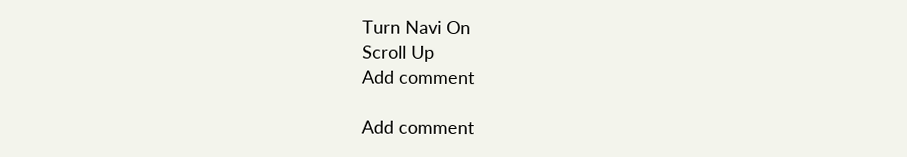Turn Navi On
Scroll Up
Add comment

Add comment